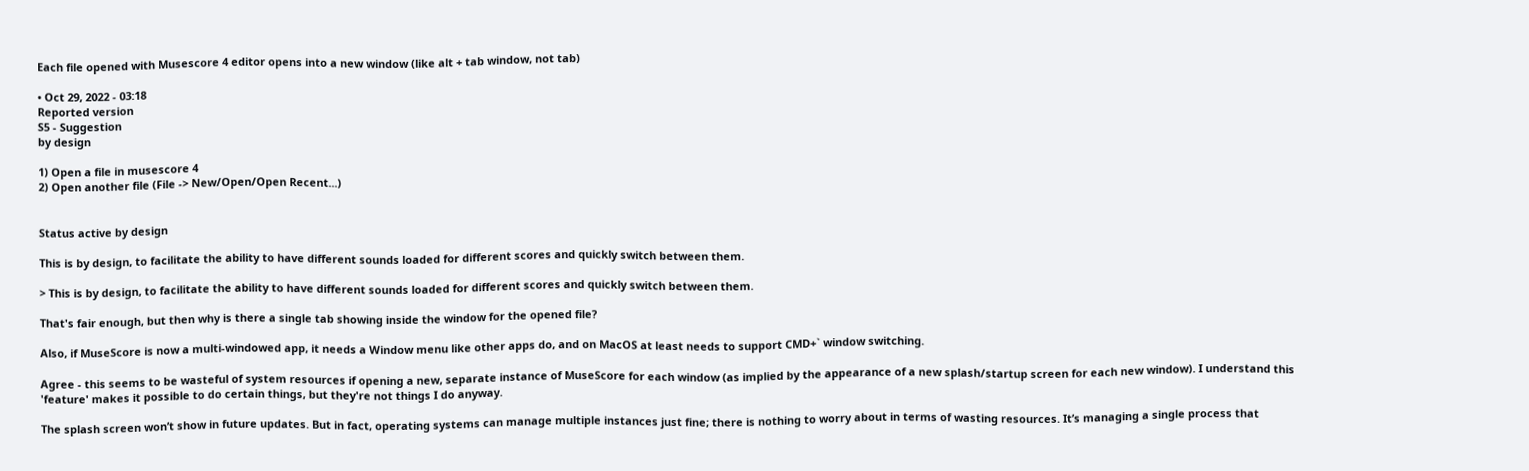Each file opened with Musescore 4 editor opens into a new window (like alt + tab window, not tab)

• Oct 29, 2022 - 03:18
Reported version
S5 - Suggestion
by design

1) Open a file in musescore 4
2) Open another file (File -> New/Open/Open Recent...)


Status active by design

This is by design, to facilitate the ability to have different sounds loaded for different scores and quickly switch between them.

> This is by design, to facilitate the ability to have different sounds loaded for different scores and quickly switch between them.

That's fair enough, but then why is there a single tab showing inside the window for the opened file?

Also, if MuseScore is now a multi-windowed app, it needs a Window menu like other apps do, and on MacOS at least needs to support CMD+` window switching.

Agree - this seems to be wasteful of system resources if opening a new, separate instance of MuseScore for each window (as implied by the appearance of a new splash/startup screen for each new window). I understand this 'feature' makes it possible to do certain things, but they're not things I do anyway.

The splash screen won’t show in future updates. But in fact, operating systems can manage multiple instances just fine; there is nothing to worry about in terms of wasting resources. It’s managing a single process that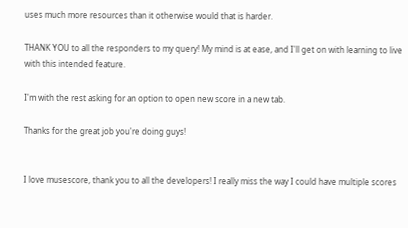uses much more resources than it otherwise would that is harder.

THANK YOU to all the responders to my query! My mind is at ease, and I'll get on with learning to live with this intended feature.

I'm with the rest asking for an option to open new score in a new tab.

Thanks for the great job you're doing guys!


I love musescore, thank you to all the developers! I really miss the way I could have multiple scores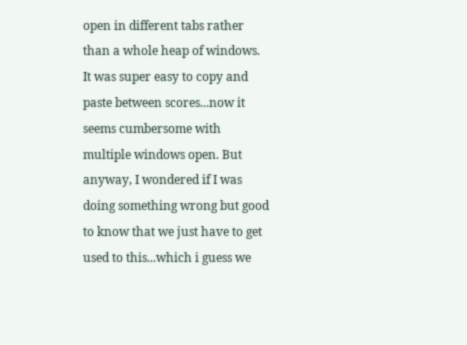open in different tabs rather than a whole heap of windows. It was super easy to copy and paste between scores...now it seems cumbersome with multiple windows open. But anyway, I wondered if I was doing something wrong but good to know that we just have to get used to this...which i guess we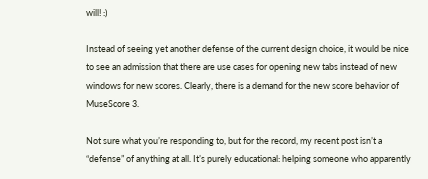will! :)

Instead of seeing yet another defense of the current design choice, it would be nice to see an admission that there are use cases for opening new tabs instead of new windows for new scores. Clearly, there is a demand for the new score behavior of MuseScore 3.

Not sure what you’re responding to, but for the record, my recent post isn’t a “defense” of anything at all. It’s purely educational: helping someone who apparently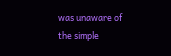was unaware of the simple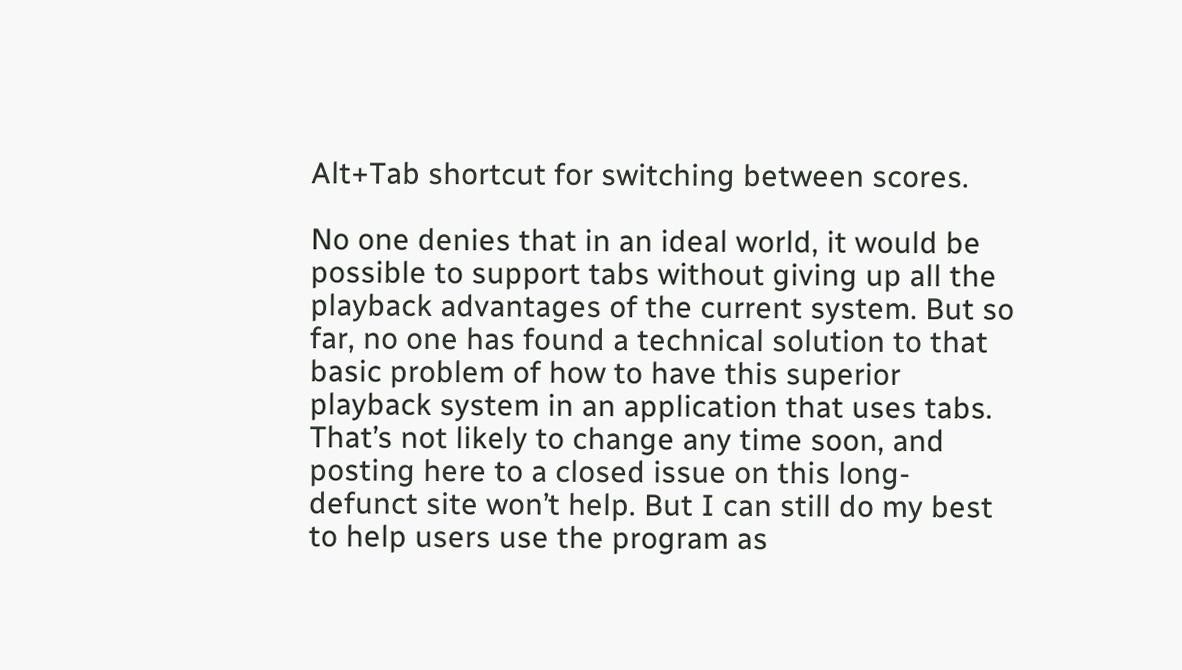Alt+Tab shortcut for switching between scores.

No one denies that in an ideal world, it would be possible to support tabs without giving up all the playback advantages of the current system. But so far, no one has found a technical solution to that basic problem of how to have this superior playback system in an application that uses tabs. That’s not likely to change any time soon, and posting here to a closed issue on this long-defunct site won’t help. But I can still do my best to help users use the program as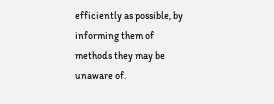efficiently as possible, by informing them of methods they may be unaware of.